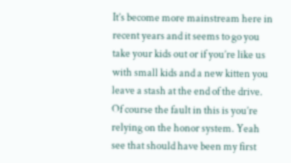It’s become more mainstream here in recent years and it seems to go you take your kids out or if you’re like us with small kids and a new kitten you leave a stash at the end of the drive. Of course the fault in this is you’re relying on the honor system. Yeah see that should have been my first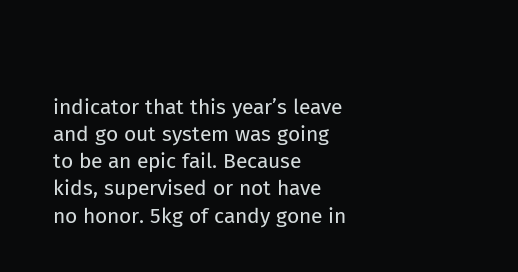indicator that this year’s leave and go out system was going to be an epic fail. Because kids, supervised or not have no honor. 5kg of candy gone in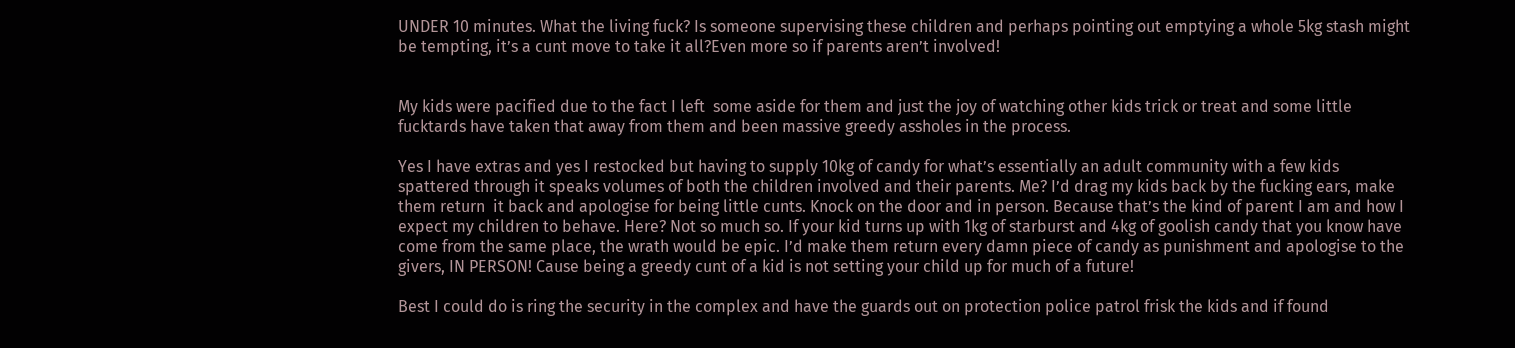UNDER 10 minutes. What the living fuck? Is someone supervising these children and perhaps pointing out emptying a whole 5kg stash might be tempting, it’s a cunt move to take it all?Even more so if parents aren’t involved!


My kids were pacified due to the fact I left  some aside for them and just the joy of watching other kids trick or treat and some little fucktards have taken that away from them and been massive greedy assholes in the process.

Yes I have extras and yes I restocked but having to supply 10kg of candy for what’s essentially an adult community with a few kids spattered through it speaks volumes of both the children involved and their parents. Me? I’d drag my kids back by the fucking ears, make them return  it back and apologise for being little cunts. Knock on the door and in person. Because that’s the kind of parent I am and how I expect my children to behave. Here? Not so much so. If your kid turns up with 1kg of starburst and 4kg of goolish candy that you know have come from the same place, the wrath would be epic. I’d make them return every damn piece of candy as punishment and apologise to the givers, IN PERSON! Cause being a greedy cunt of a kid is not setting your child up for much of a future!

Best I could do is ring the security in the complex and have the guards out on protection police patrol frisk the kids and if found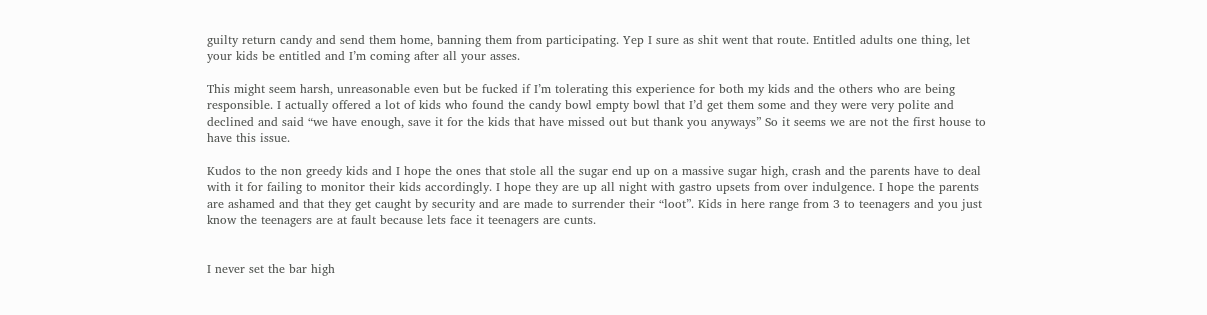guilty return candy and send them home, banning them from participating. Yep I sure as shit went that route. Entitled adults one thing, let your kids be entitled and I’m coming after all your asses.

This might seem harsh, unreasonable even but be fucked if I’m tolerating this experience for both my kids and the others who are being responsible. I actually offered a lot of kids who found the candy bowl empty bowl that I’d get them some and they were very polite and declined and said “we have enough, save it for the kids that have missed out but thank you anyways” So it seems we are not the first house to have this issue.

Kudos to the non greedy kids and I hope the ones that stole all the sugar end up on a massive sugar high, crash and the parents have to deal with it for failing to monitor their kids accordingly. I hope they are up all night with gastro upsets from over indulgence. I hope the parents are ashamed and that they get caught by security and are made to surrender their “loot”. Kids in here range from 3 to teenagers and you just know the teenagers are at fault because lets face it teenagers are cunts.


I never set the bar high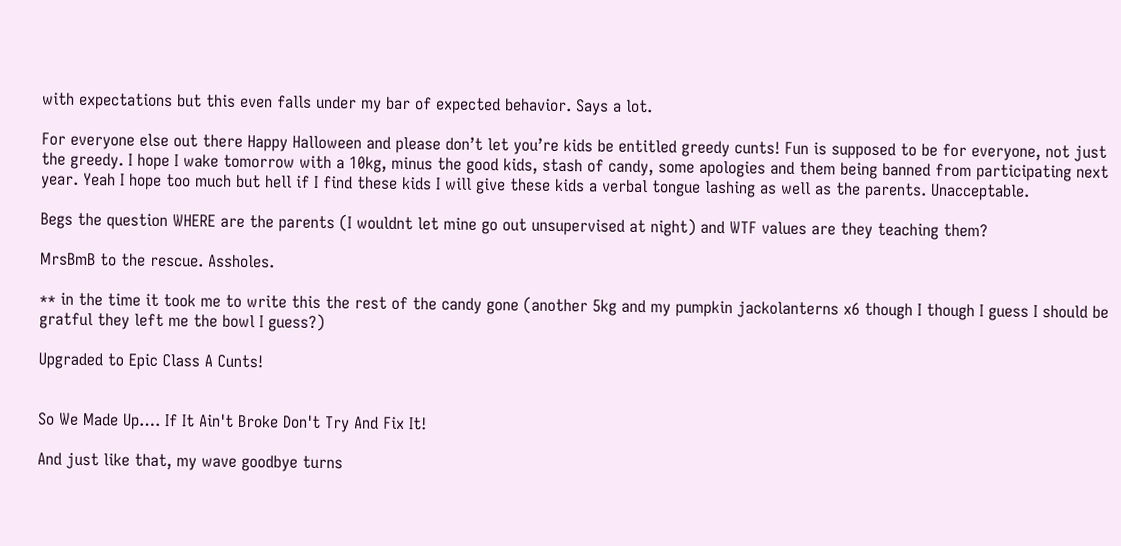with expectations but this even falls under my bar of expected behavior. Says a lot.

For everyone else out there Happy Halloween and please don’t let you’re kids be entitled greedy cunts! Fun is supposed to be for everyone, not just the greedy. I hope I wake tomorrow with a 10kg, minus the good kids, stash of candy, some apologies and them being banned from participating next year. Yeah I hope too much but hell if I find these kids I will give these kids a verbal tongue lashing as well as the parents. Unacceptable.

Begs the question WHERE are the parents (I wouldnt let mine go out unsupervised at night) and WTF values are they teaching them?

MrsBmB to the rescue. Assholes.

** in the time it took me to write this the rest of the candy gone (another 5kg and my pumpkin jackolanterns x6 though I though I guess I should be gratful they left me the bowl I guess?)

Upgraded to Epic Class A Cunts!


So We Made Up…. If It Ain't Broke Don't Try And Fix It!

And just like that, my wave goodbye turns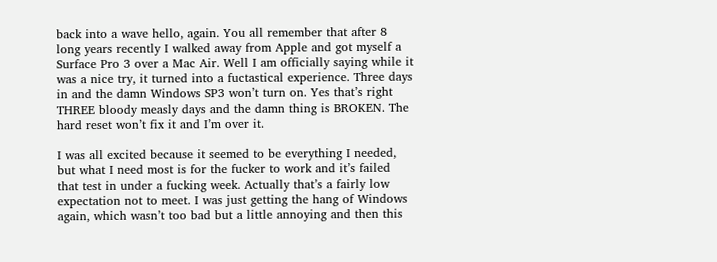back into a wave hello, again. You all remember that after 8 long years recently I walked away from Apple and got myself a Surface Pro 3 over a Mac Air. Well I am officially saying while it was a nice try, it turned into a fuctastical experience. Three days in and the damn Windows SP3 won’t turn on. Yes that’s right THREE bloody measly days and the damn thing is BROKEN. The hard reset won’t fix it and I’m over it.

I was all excited because it seemed to be everything I needed, but what I need most is for the fucker to work and it’s failed that test in under a fucking week. Actually that’s a fairly low expectation not to meet. I was just getting the hang of Windows again, which wasn’t too bad but a little annoying and then this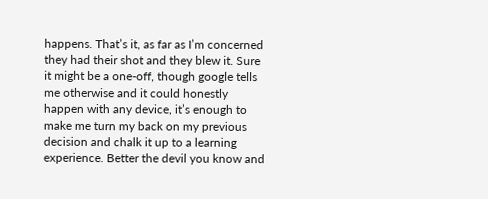happens. That’s it, as far as I’m concerned they had their shot and they blew it. Sure it might be a one-off, though google tells me otherwise and it could honestly happen with any device, it’s enough to make me turn my back on my previous decision and chalk it up to a learning experience. Better the devil you know and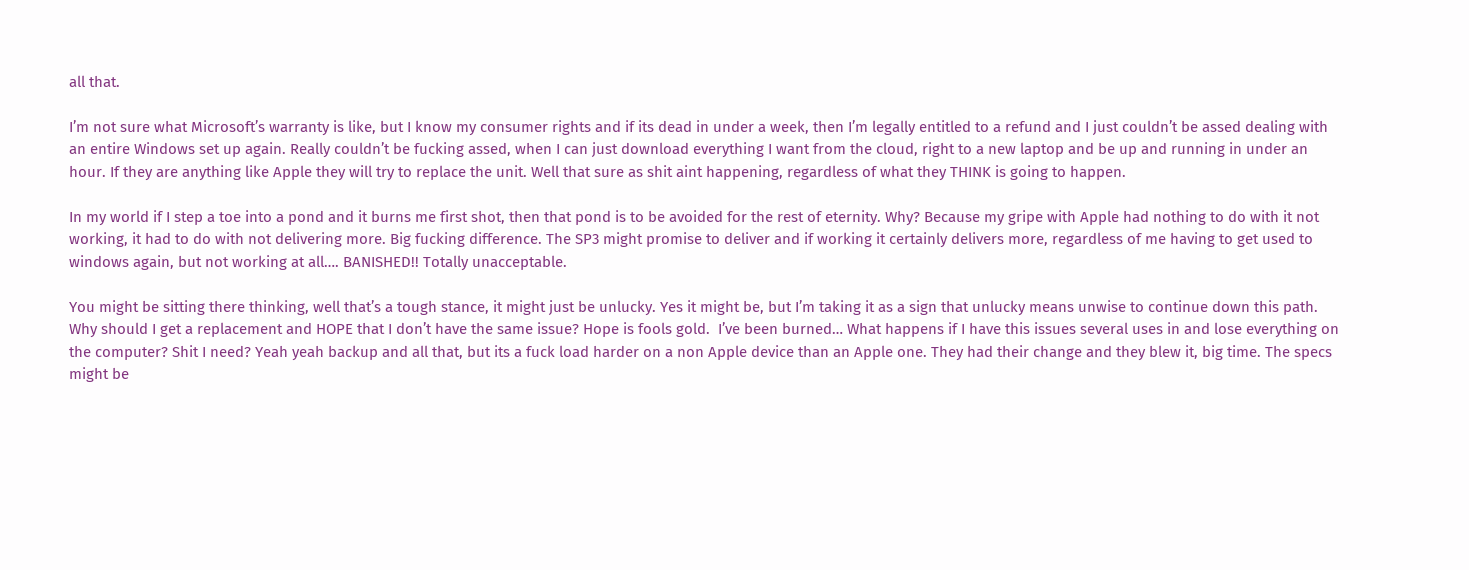all that.

I’m not sure what Microsoft’s warranty is like, but I know my consumer rights and if its dead in under a week, then I’m legally entitled to a refund and I just couldn’t be assed dealing with an entire Windows set up again. Really couldn’t be fucking assed, when I can just download everything I want from the cloud, right to a new laptop and be up and running in under an hour. If they are anything like Apple they will try to replace the unit. Well that sure as shit aint happening, regardless of what they THINK is going to happen.

In my world if I step a toe into a pond and it burns me first shot, then that pond is to be avoided for the rest of eternity. Why? Because my gripe with Apple had nothing to do with it not working, it had to do with not delivering more. Big fucking difference. The SP3 might promise to deliver and if working it certainly delivers more, regardless of me having to get used to windows again, but not working at all…. BANISHED!! Totally unacceptable.

You might be sitting there thinking, well that’s a tough stance, it might just be unlucky. Yes it might be, but I’m taking it as a sign that unlucky means unwise to continue down this path. Why should I get a replacement and HOPE that I don’t have the same issue? Hope is fools gold.  I’ve been burned… What happens if I have this issues several uses in and lose everything on the computer? Shit I need? Yeah yeah backup and all that, but its a fuck load harder on a non Apple device than an Apple one. They had their change and they blew it, big time. The specs might be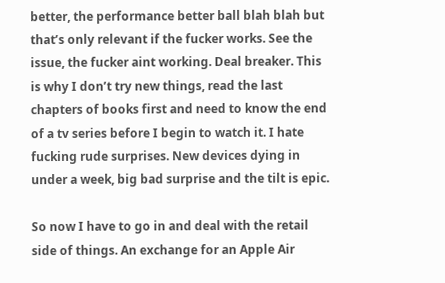better, the performance better ball blah blah but that’s only relevant if the fucker works. See the issue, the fucker aint working. Deal breaker. This is why I don’t try new things, read the last chapters of books first and need to know the end of a tv series before I begin to watch it. I hate fucking rude surprises. New devices dying in under a week, big bad surprise and the tilt is epic.

So now I have to go in and deal with the retail side of things. An exchange for an Apple Air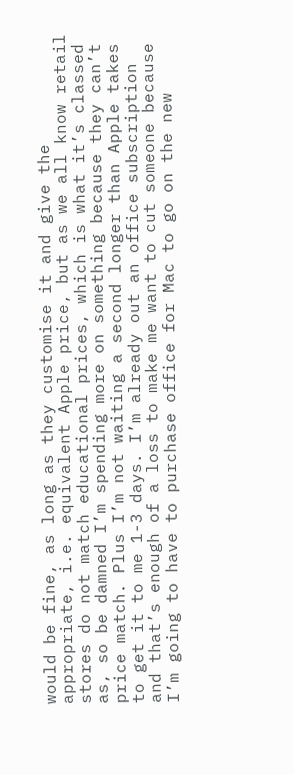would be fine, as long as they customise it and give the appropriate, i.e. equivalent Apple price, but as we all know retail stores do not match educational prices, which is what it’s classed as, so be damned I’m spending more on something because they can’t price match. Plus I’m not waiting a second longer than Apple takes to get it to me 1-3 days. I’m already out an office subscription and that’s enough of a loss to make me want to cut someone because I’m going to have to purchase office for Mac to go on the new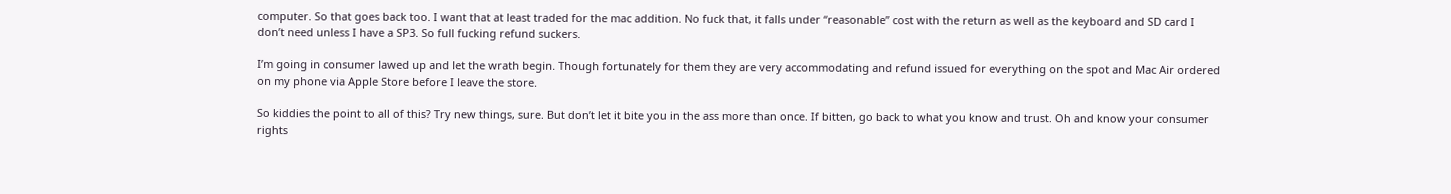computer. So that goes back too. I want that at least traded for the mac addition. No fuck that, it falls under “reasonable” cost with the return as well as the keyboard and SD card I don’t need unless I have a SP3. So full fucking refund suckers.

I’m going in consumer lawed up and let the wrath begin. Though fortunately for them they are very accommodating and refund issued for everything on the spot and Mac Air ordered on my phone via Apple Store before I leave the store.

So kiddies the point to all of this? Try new things, sure. But don’t let it bite you in the ass more than once. If bitten, go back to what you know and trust. Oh and know your consumer rights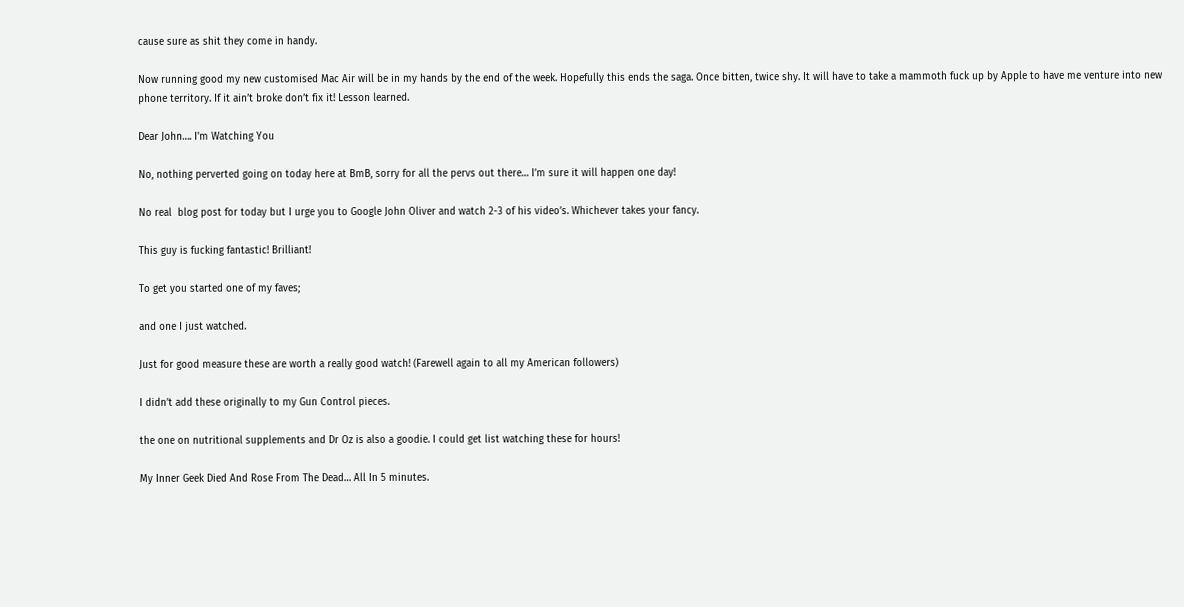cause sure as shit they come in handy.

Now running good my new customised Mac Air will be in my hands by the end of the week. Hopefully this ends the saga. Once bitten, twice shy. It will have to take a mammoth fuck up by Apple to have me venture into new phone territory. If it ain’t broke don’t fix it! Lesson learned.

Dear John…. I'm Watching You

No, nothing perverted going on today here at BmB, sorry for all the pervs out there… I’m sure it will happen one day!

No real  blog post for today but I urge you to Google John Oliver and watch 2-3 of his video’s. Whichever takes your fancy.

This guy is fucking fantastic! Brilliant!

To get you started one of my faves;

and one I just watched.

Just for good measure these are worth a really good watch! (Farewell again to all my American followers)

I didn’t add these originally to my Gun Control pieces.

the one on nutritional supplements and Dr Oz is also a goodie. I could get list watching these for hours!

My Inner Geek Died And Rose From The Dead… All In 5 minutes.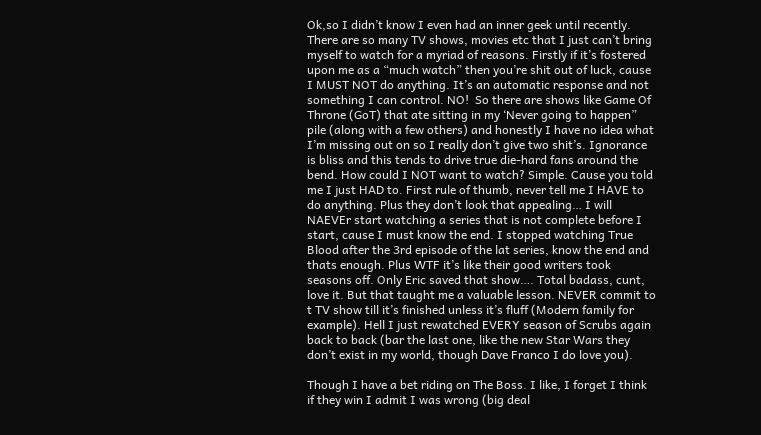Ok,so I didn’t know I even had an inner geek until recently. There are so many TV shows, movies etc that I just can’t bring myself to watch for a myriad of reasons. Firstly if it’s fostered upon me as a “much watch” then you’re shit out of luck, cause I MUST NOT do anything. It’s an automatic response and not something I can control. NO!  So there are shows like Game Of Throne (GoT) that ate sitting in my ‘Never going to happen” pile (along with a few others) and honestly I have no idea what I’m missing out on so I really don’t give two shit’s. Ignorance is bliss and this tends to drive true die-hard fans around the bend. How could I NOT want to watch? Simple. Cause you told me I just HAD to. First rule of thumb, never tell me I HAVE to do anything. Plus they don’t look that appealing… I will NAEVEr start watching a series that is not complete before I start, cause I must know the end. I stopped watching True Blood after the 3rd episode of the lat series, know the end and thats enough. Plus WTF it’s like their good writers took seasons off. Only Eric saved that show…. Total badass, cunt, love it. But that taught me a valuable lesson. NEVER commit to t TV show till it’s finished unless it’s fluff (Modern family for example). Hell I just rewatched EVERY season of Scrubs again back to back (bar the last one, like the new Star Wars they don’t exist in my world, though Dave Franco I do love you).

Though I have a bet riding on The Boss. I like, I forget I think if they win I admit I was wrong (big deal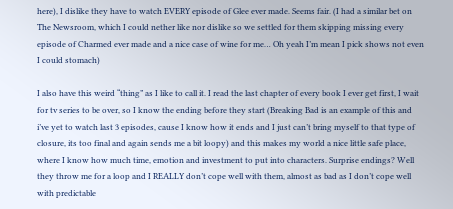here), I dislike they have to watch EVERY episode of Glee ever made. Seems fair. (I had a similar bet on The Newsroom, which I could nether like nor dislike so we settled for them skipping missing every episode of Charmed ever made and a nice case of wine for me… Oh yeah I’m mean I pick shows not even I could stomach)

I also have this weird “thing” as I like to call it. I read the last chapter of every book I ever get first, I wait for tv series to be over, so I know the ending before they start (Breaking Bad is an example of this and i’ve yet to watch last 3 episodes, cause I know how it ends and I just can’t bring myself to that type of closure, its too final and again sends me a bit loopy) and this makes my world a nice little safe place, where I know how much time, emotion and investment to put into characters. Surprise endings? Well they throw me for a loop and I REALLY don’t cope well with them, almost as bad as I don’t cope well with predictable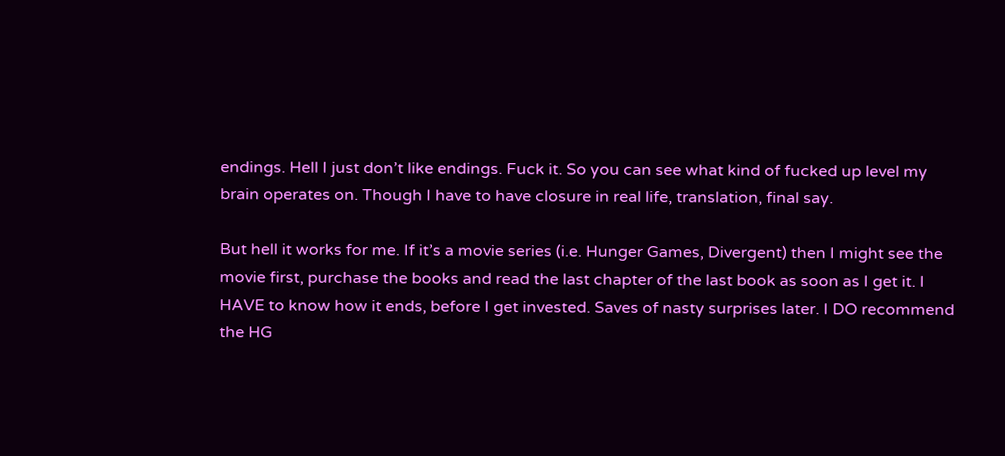endings. Hell I just don’t like endings. Fuck it. So you can see what kind of fucked up level my brain operates on. Though I have to have closure in real life, translation, final say.

But hell it works for me. If it’s a movie series (i.e. Hunger Games, Divergent) then I might see the movie first, purchase the books and read the last chapter of the last book as soon as I get it. I HAVE to know how it ends, before I get invested. Saves of nasty surprises later. I DO recommend the HG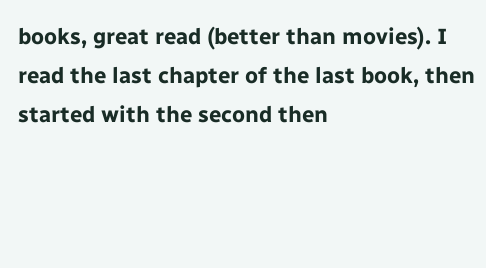books, great read (better than movies). I read the last chapter of the last book, then started with the second then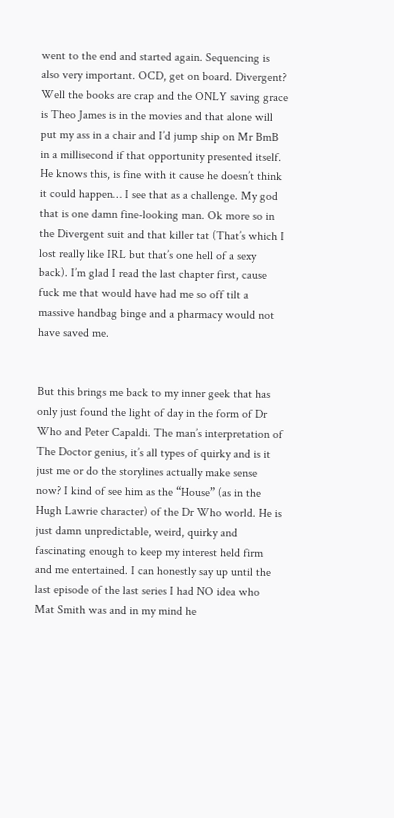went to the end and started again. Sequencing is also very important. OCD, get on board. Divergent? Well the books are crap and the ONLY saving grace is Theo James is in the movies and that alone will put my ass in a chair and I’d jump ship on Mr BmB in a millisecond if that opportunity presented itself. He knows this, is fine with it cause he doesn’t think it could happen… I see that as a challenge. My god that is one damn fine-looking man. Ok more so in the Divergent suit and that killer tat (That’s which I lost really like IRL but that’s one hell of a sexy back). I’m glad I read the last chapter first, cause fuck me that would have had me so off tilt a massive handbag binge and a pharmacy would not have saved me.


But this brings me back to my inner geek that has only just found the light of day in the form of Dr Who and Peter Capaldi. The man’s interpretation of The Doctor genius, it’s all types of quirky and is it just me or do the storylines actually make sense now? I kind of see him as the “House” (as in the Hugh Lawrie character) of the Dr Who world. He is just damn unpredictable, weird, quirky and fascinating enough to keep my interest held firm and me entertained. I can honestly say up until the last episode of the last series I had NO idea who Mat Smith was and in my mind he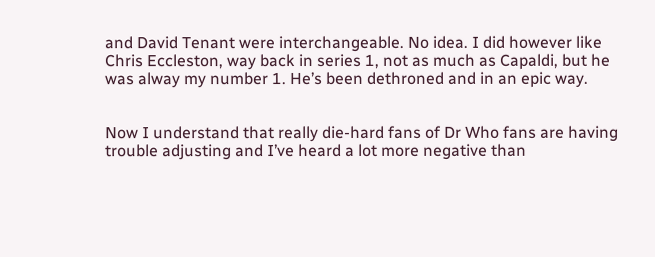and David Tenant were interchangeable. No idea. I did however like Chris Eccleston, way back in series 1, not as much as Capaldi, but he was alway my number 1. He’s been dethroned and in an epic way.


Now I understand that really die-hard fans of Dr Who fans are having trouble adjusting and I’ve heard a lot more negative than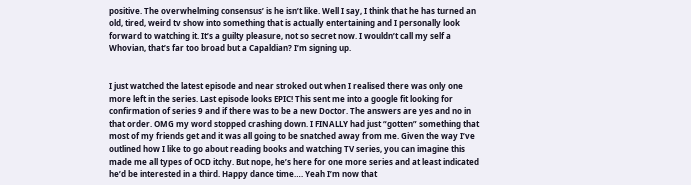positive. The overwhelming consensus’ is he isn’t like. Well I say, I think that he has turned an old, tired, weird tv show into something that is actually entertaining and I personally look forward to watching it. It’s a guilty pleasure, not so secret now. I wouldn’t call my self a Whovian, that’s far too broad but a Capaldian? I’m signing up.


I just watched the latest episode and near stroked out when I realised there was only one more left in the series. Last episode looks EPIC! This sent me into a google fit looking for confirmation of series 9 and if there was to be a new Doctor. The answers are yes and no in that order. OMG my word stopped crashing down. I FINALLY had just “gotten” something that most of my friends get and it was all going to be snatched away from me. Given the way I’ve outlined how I like to go about reading books and watching TV series, you can imagine this made me all types of OCD itchy. But nope, he’s here for one more series and at least indicated he’d be interested in a third. Happy dance time…. Yeah I’m now that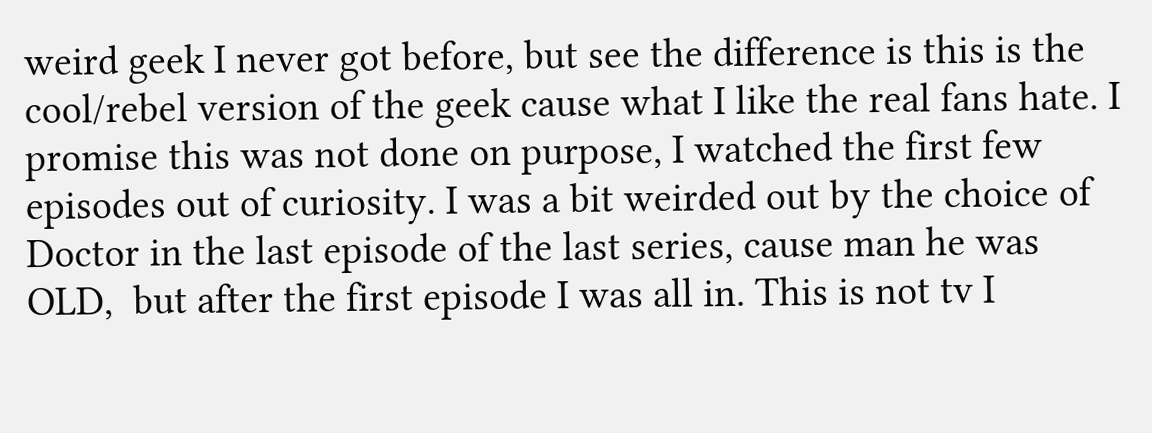weird geek I never got before, but see the difference is this is the cool/rebel version of the geek cause what I like the real fans hate. I promise this was not done on purpose, I watched the first few episodes out of curiosity. I was a bit weirded out by the choice of Doctor in the last episode of the last series, cause man he was OLD,  but after the first episode I was all in. This is not tv I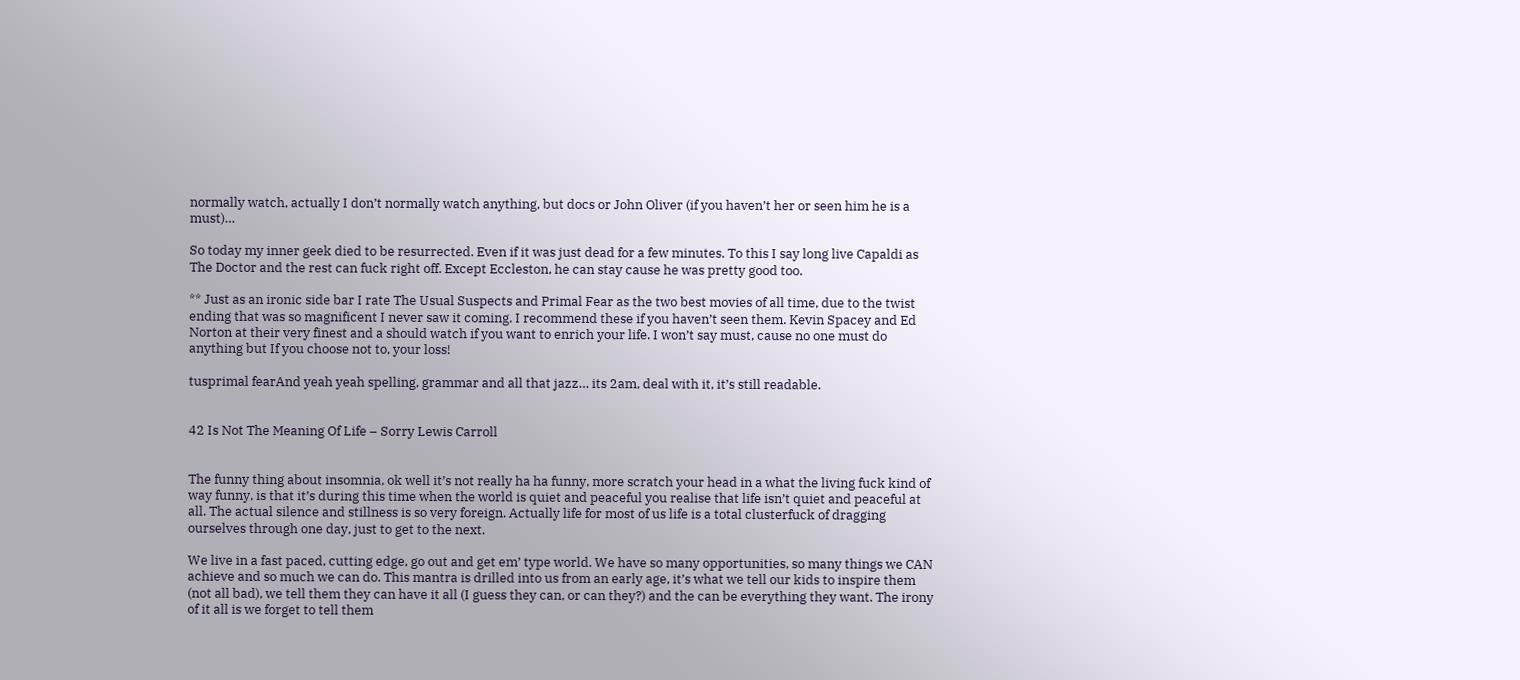normally watch, actually I don’t normally watch anything, but docs or John Oliver (if you haven’t her or seen him he is a must)…

So today my inner geek died to be resurrected. Even if it was just dead for a few minutes. To this I say long live Capaldi as The Doctor and the rest can fuck right off. Except Eccleston, he can stay cause he was pretty good too.

** Just as an ironic side bar I rate The Usual Suspects and Primal Fear as the two best movies of all time, due to the twist ending that was so magnificent I never saw it coming. I recommend these if you haven’t seen them. Kevin Spacey and Ed Norton at their very finest and a should watch if you want to enrich your life. I won’t say must, cause no one must do anything but If you choose not to, your loss!

tusprimal fearAnd yeah yeah spelling, grammar and all that jazz… its 2am, deal with it, it’s still readable.


42 Is Not The Meaning Of Life – Sorry Lewis Carroll


The funny thing about insomnia, ok well it’s not really ha ha funny, more scratch your head in a what the living fuck kind of way funny, is that it’s during this time when the world is quiet and peaceful you realise that life isn’t quiet and peaceful at all. The actual silence and stillness is so very foreign. Actually life for most of us life is a total clusterfuck of dragging ourselves through one day, just to get to the next.

We live in a fast paced, cutting edge, go out and get em’ type world. We have so many opportunities, so many things we CAN achieve and so much we can do. This mantra is drilled into us from an early age, it’s what we tell our kids to inspire them (not all bad), we tell them they can have it all (I guess they can, or can they?) and the can be everything they want. The irony of it all is we forget to tell them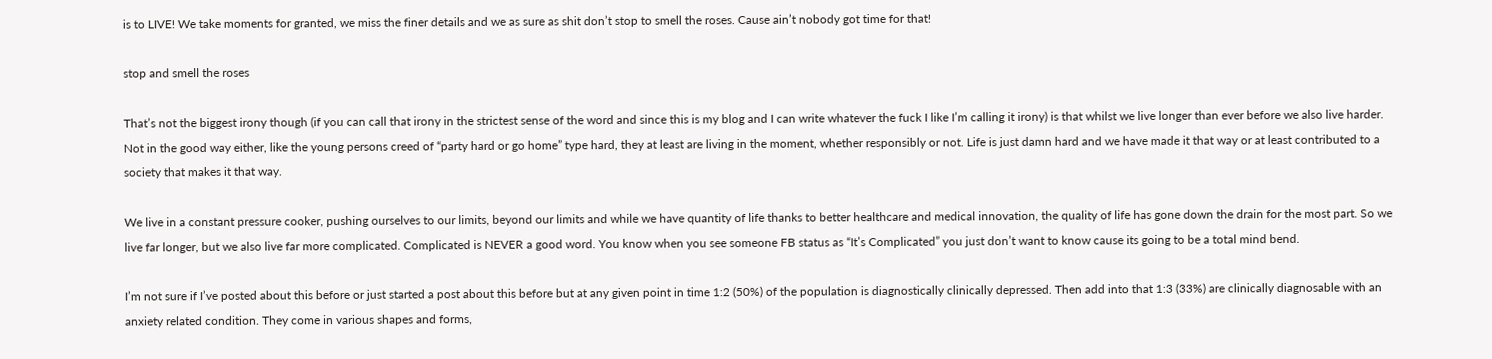is to LIVE! We take moments for granted, we miss the finer details and we as sure as shit don’t stop to smell the roses. Cause ain’t nobody got time for that!

stop and smell the roses

That’s not the biggest irony though (if you can call that irony in the strictest sense of the word and since this is my blog and I can write whatever the fuck I like I’m calling it irony) is that whilst we live longer than ever before we also live harder. Not in the good way either, like the young persons creed of “party hard or go home” type hard, they at least are living in the moment, whether responsibly or not. Life is just damn hard and we have made it that way or at least contributed to a society that makes it that way.

We live in a constant pressure cooker, pushing ourselves to our limits, beyond our limits and while we have quantity of life thanks to better healthcare and medical innovation, the quality of life has gone down the drain for the most part. So we live far longer, but we also live far more complicated. Complicated is NEVER a good word. You know when you see someone FB status as “It’s Complicated” you just don’t want to know cause its going to be a total mind bend.

I’m not sure if I’ve posted about this before or just started a post about this before but at any given point in time 1:2 (50%) of the population is diagnostically clinically depressed. Then add into that 1:3 (33%) are clinically diagnosable with an anxiety related condition. They come in various shapes and forms,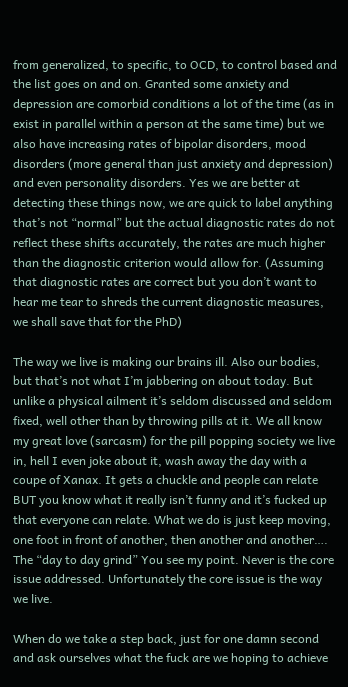from generalized, to specific, to OCD, to control based and the list goes on and on. Granted some anxiety and depression are comorbid conditions a lot of the time (as in exist in parallel within a person at the same time) but we also have increasing rates of bipolar disorders, mood disorders (more general than just anxiety and depression) and even personality disorders. Yes we are better at detecting these things now, we are quick to label anything that’s not “normal” but the actual diagnostic rates do not reflect these shifts accurately, the rates are much higher than the diagnostic criterion would allow for. (Assuming that diagnostic rates are correct but you don’t want to hear me tear to shreds the current diagnostic measures, we shall save that for the PhD)

The way we live is making our brains ill. Also our bodies, but that’s not what I’m jabbering on about today. But unlike a physical ailment it’s seldom discussed and seldom fixed, well other than by throwing pills at it. We all know my great love (sarcasm) for the pill popping society we live in, hell I even joke about it, wash away the day with a coupe of Xanax. It gets a chuckle and people can relate BUT you know what it really isn’t funny and it’s fucked up that everyone can relate. What we do is just keep moving, one foot in front of another, then another and another…. The “day to day grind” You see my point. Never is the core issue addressed. Unfortunately the core issue is the way we live.

When do we take a step back, just for one damn second and ask ourselves what the fuck are we hoping to achieve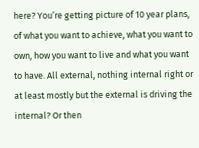here? You’re getting picture of 10 year plans, of what you want to achieve, what you want to own, how you want to live and what you want to have. All external, nothing internal right or at least mostly but the external is driving the internal? Or then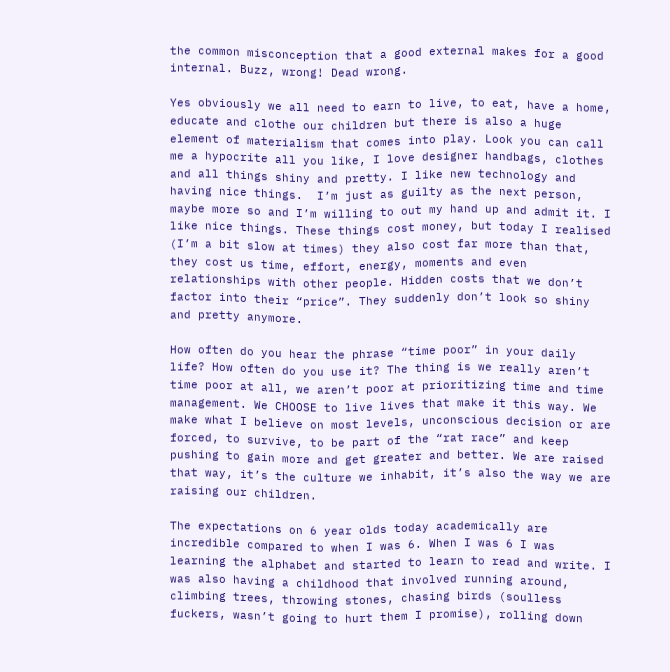the common misconception that a good external makes for a good internal. Buzz, wrong! Dead wrong.

Yes obviously we all need to earn to live, to eat, have a home, educate and clothe our children but there is also a huge element of materialism that comes into play. Look you can call me a hypocrite all you like, I love designer handbags, clothes and all things shiny and pretty. I like new technology and having nice things.  I’m just as guilty as the next person, maybe more so and I’m willing to out my hand up and admit it. I like nice things. These things cost money, but today I realised (I’m a bit slow at times) they also cost far more than that, they cost us time, effort, energy, moments and even relationships with other people. Hidden costs that we don’t factor into their “price”. They suddenly don’t look so shiny and pretty anymore.

How often do you hear the phrase “time poor” in your daily life? How often do you use it? The thing is we really aren’t time poor at all, we aren’t poor at prioritizing time and time management. We CHOOSE to live lives that make it this way. We make what I believe on most levels, unconscious decision or are forced, to survive, to be part of the “rat race” and keep pushing to gain more and get greater and better. We are raised that way, it’s the culture we inhabit, it’s also the way we are raising our children.

The expectations on 6 year olds today academically are incredible compared to when I was 6. When I was 6 I was learning the alphabet and started to learn to read and write. I was also having a childhood that involved running around, climbing trees, throwing stones, chasing birds (soulless fuckers, wasn’t going to hurt them I promise), rolling down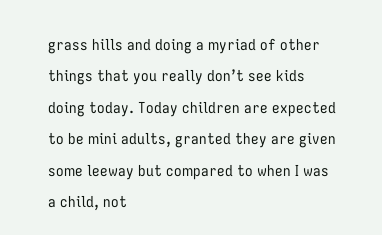grass hills and doing a myriad of other things that you really don’t see kids doing today. Today children are expected to be mini adults, granted they are given some leeway but compared to when I was a child, not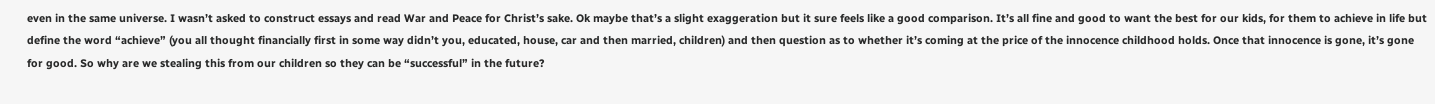even in the same universe. I wasn’t asked to construct essays and read War and Peace for Christ’s sake. Ok maybe that’s a slight exaggeration but it sure feels like a good comparison. It’s all fine and good to want the best for our kids, for them to achieve in life but define the word “achieve” (you all thought financially first in some way didn’t you, educated, house, car and then married, children) and then question as to whether it’s coming at the price of the innocence childhood holds. Once that innocence is gone, it’s gone for good. So why are we stealing this from our children so they can be “successful” in the future?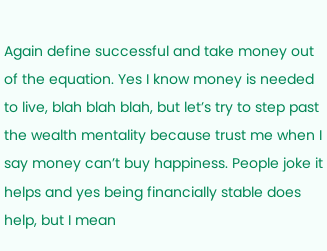Again define successful and take money out of the equation. Yes I know money is needed to live, blah blah blah, but let’s try to step past the wealth mentality because trust me when I say money can’t buy happiness. People joke it helps and yes being financially stable does help, but I mean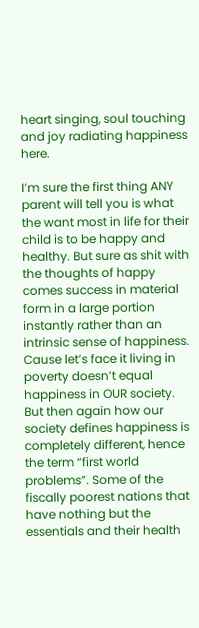heart singing, soul touching and joy radiating happiness here.

I’m sure the first thing ANY parent will tell you is what the want most in life for their child is to be happy and healthy. But sure as shit with the thoughts of happy comes success in material form in a large portion instantly rather than an intrinsic sense of happiness. Cause let’s face it living in poverty doesn’t equal happiness in OUR society. But then again how our society defines happiness is completely different, hence the term “first world problems”. Some of the fiscally poorest nations that have nothing but the essentials and their health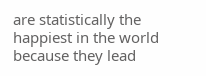are statistically the happiest in the world because they lead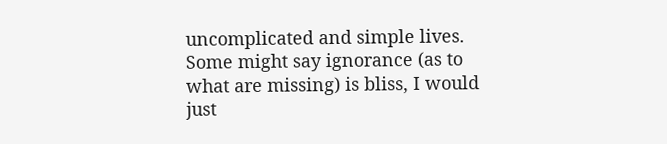uncomplicated and simple lives. Some might say ignorance (as to what are missing) is bliss, I would just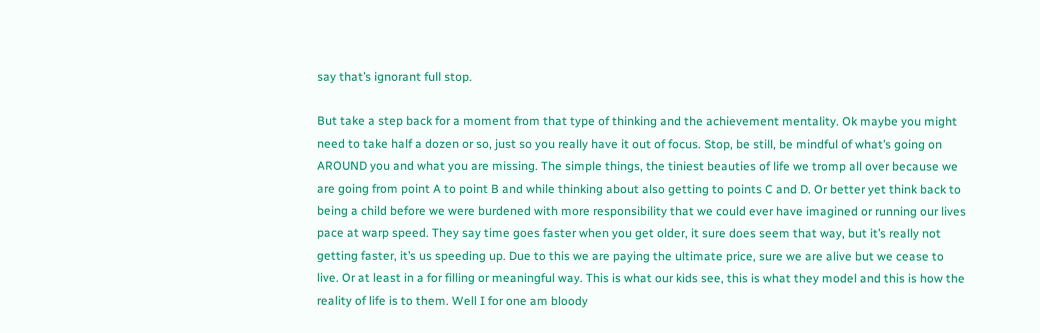say that’s ignorant full stop.

But take a step back for a moment from that type of thinking and the achievement mentality. Ok maybe you might need to take half a dozen or so, just so you really have it out of focus. Stop, be still, be mindful of what’s going on AROUND you and what you are missing. The simple things, the tiniest beauties of life we tromp all over because we are going from point A to point B and while thinking about also getting to points C and D. Or better yet think back to being a child before we were burdened with more responsibility that we could ever have imagined or running our lives pace at warp speed. They say time goes faster when you get older, it sure does seem that way, but it’s really not getting faster, it’s us speeding up. Due to this we are paying the ultimate price, sure we are alive but we cease to live. Or at least in a for filling or meaningful way. This is what our kids see, this is what they model and this is how the reality of life is to them. Well I for one am bloody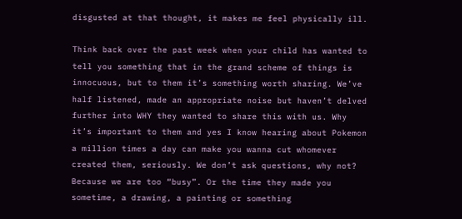disgusted at that thought, it makes me feel physically ill.

Think back over the past week when your child has wanted to tell you something that in the grand scheme of things is innocuous, but to them it’s something worth sharing. We’ve half listened, made an appropriate noise but haven’t delved further into WHY they wanted to share this with us. Why it’s important to them and yes I know hearing about Pokemon a million times a day can make you wanna cut whomever created them, seriously. We don’t ask questions, why not? Because we are too “busy”. Or the time they made you sometime, a drawing, a painting or something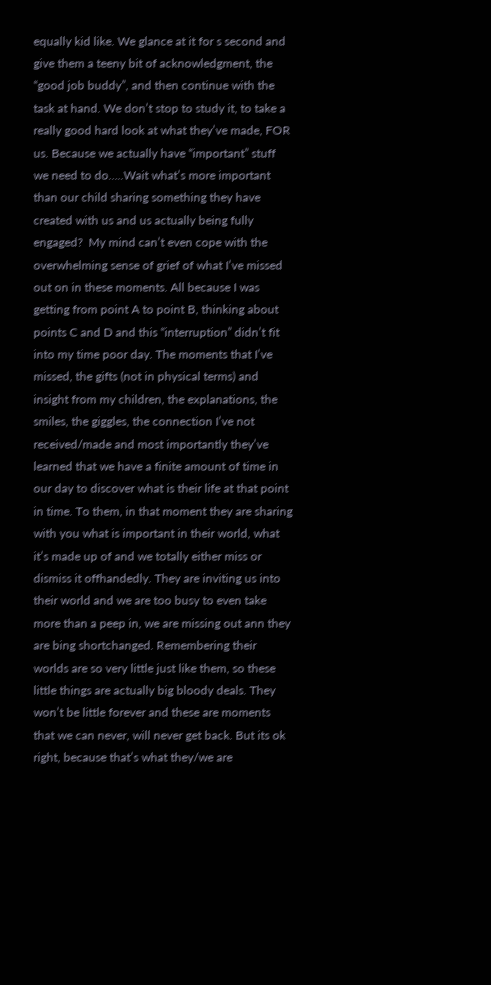equally kid like. We glance at it for s second and give them a teeny bit of acknowledgment, the “good job buddy”, and then continue with the task at hand. We don’t stop to study it, to take a really good hard look at what they’ve made, FOR us. Because we actually have “important” stuff we need to do…..Wait what’s more important than our child sharing something they have created with us and us actually being fully engaged?  My mind can’t even cope with the overwhelming sense of grief of what I’ve missed out on in these moments. All because I was getting from point A to point B, thinking about points C and D and this “interruption” didn’t fit into my time poor day. The moments that I’ve missed, the gifts (not in physical terms) and insight from my children, the explanations, the smiles, the giggles, the connection I’ve not received/made and most importantly they’ve learned that we have a finite amount of time in our day to discover what is their life at that point in time. To them, in that moment they are sharing with you what is important in their world, what it’s made up of and we totally either miss or dismiss it offhandedly. They are inviting us into their world and we are too busy to even take more than a peep in, we are missing out ann they are bing shortchanged. Remembering their worlds are so very little just like them, so these little things are actually big bloody deals. They won’t be little forever and these are moments that we can never, will never get back. But its ok right, because that’s what they/we are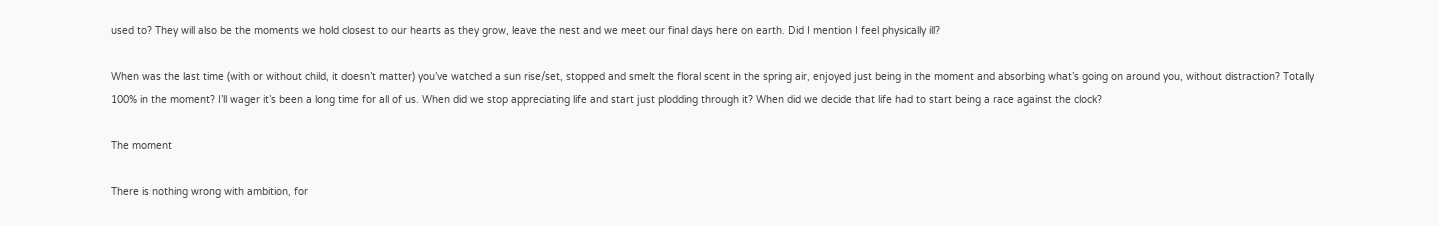used to? They will also be the moments we hold closest to our hearts as they grow, leave the nest and we meet our final days here on earth. Did I mention I feel physically ill?

When was the last time (with or without child, it doesn’t matter) you’ve watched a sun rise/set, stopped and smelt the floral scent in the spring air, enjoyed just being in the moment and absorbing what’s going on around you, without distraction? Totally 100% in the moment? I’ll wager it’s been a long time for all of us. When did we stop appreciating life and start just plodding through it? When did we decide that life had to start being a race against the clock?

The moment

There is nothing wrong with ambition, for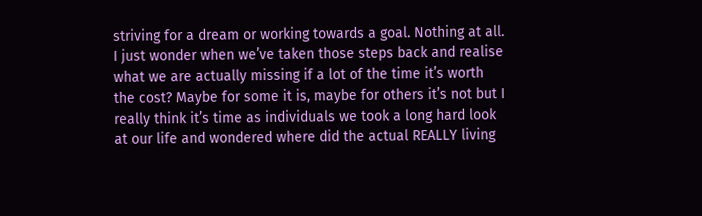striving for a dream or working towards a goal. Nothing at all. I just wonder when we’ve taken those steps back and realise what we are actually missing if a lot of the time it’s worth the cost? Maybe for some it is, maybe for others it’s not but I really think it’s time as individuals we took a long hard look at our life and wondered where did the actual REALLY living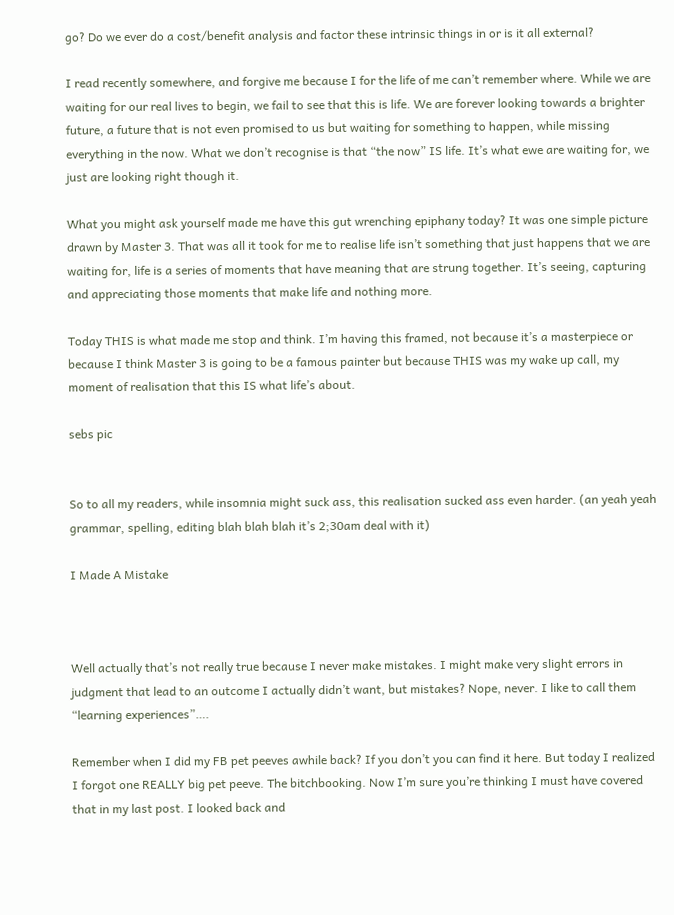go? Do we ever do a cost/benefit analysis and factor these intrinsic things in or is it all external?

I read recently somewhere, and forgive me because I for the life of me can’t remember where. While we are waiting for our real lives to begin, we fail to see that this is life. We are forever looking towards a brighter future, a future that is not even promised to us but waiting for something to happen, while missing everything in the now. What we don’t recognise is that “the now” IS life. It’s what ewe are waiting for, we just are looking right though it.

What you might ask yourself made me have this gut wrenching epiphany today? It was one simple picture drawn by Master 3. That was all it took for me to realise life isn’t something that just happens that we are waiting for, life is a series of moments that have meaning that are strung together. It’s seeing, capturing and appreciating those moments that make life and nothing more.

Today THIS is what made me stop and think. I’m having this framed, not because it’s a masterpiece or because I think Master 3 is going to be a famous painter but because THIS was my wake up call, my moment of realisation that this IS what life’s about.

sebs pic


So to all my readers, while insomnia might suck ass, this realisation sucked ass even harder. (an yeah yeah grammar, spelling, editing blah blah blah it’s 2;30am deal with it)

I Made A Mistake



Well actually that’s not really true because I never make mistakes. I might make very slight errors in judgment that lead to an outcome I actually didn’t want, but mistakes? Nope, never. I like to call them “learning experiences”….

Remember when I did my FB pet peeves awhile back? If you don’t you can find it here. But today I realized I forgot one REALLY big pet peeve. The bitchbooking. Now I’m sure you’re thinking I must have covered that in my last post. I looked back and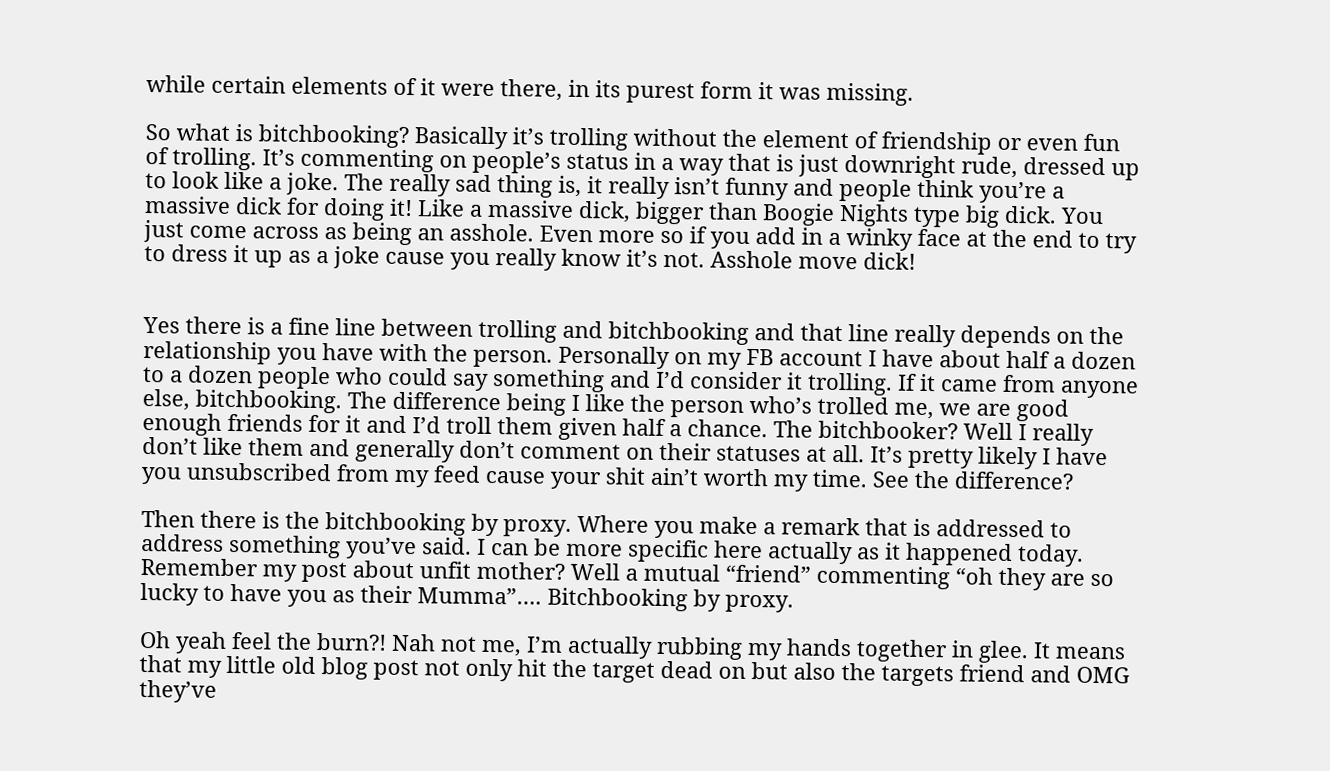while certain elements of it were there, in its purest form it was missing.

So what is bitchbooking? Basically it’s trolling without the element of friendship or even fun of trolling. It’s commenting on people’s status in a way that is just downright rude, dressed up to look like a joke. The really sad thing is, it really isn’t funny and people think you’re a massive dick for doing it! Like a massive dick, bigger than Boogie Nights type big dick. You just come across as being an asshole. Even more so if you add in a winky face at the end to try to dress it up as a joke cause you really know it’s not. Asshole move dick!


Yes there is a fine line between trolling and bitchbooking and that line really depends on the relationship you have with the person. Personally on my FB account I have about half a dozen to a dozen people who could say something and I’d consider it trolling. If it came from anyone else, bitchbooking. The difference being I like the person who’s trolled me, we are good enough friends for it and I’d troll them given half a chance. The bitchbooker? Well I really don’t like them and generally don’t comment on their statuses at all. It’s pretty likely I have you unsubscribed from my feed cause your shit ain’t worth my time. See the difference?

Then there is the bitchbooking by proxy. Where you make a remark that is addressed to address something you’ve said. I can be more specific here actually as it happened today. Remember my post about unfit mother? Well a mutual “friend” commenting “oh they are so lucky to have you as their Mumma”…. Bitchbooking by proxy.

Oh yeah feel the burn?! Nah not me, I’m actually rubbing my hands together in glee. It means that my little old blog post not only hit the target dead on but also the targets friend and OMG they’ve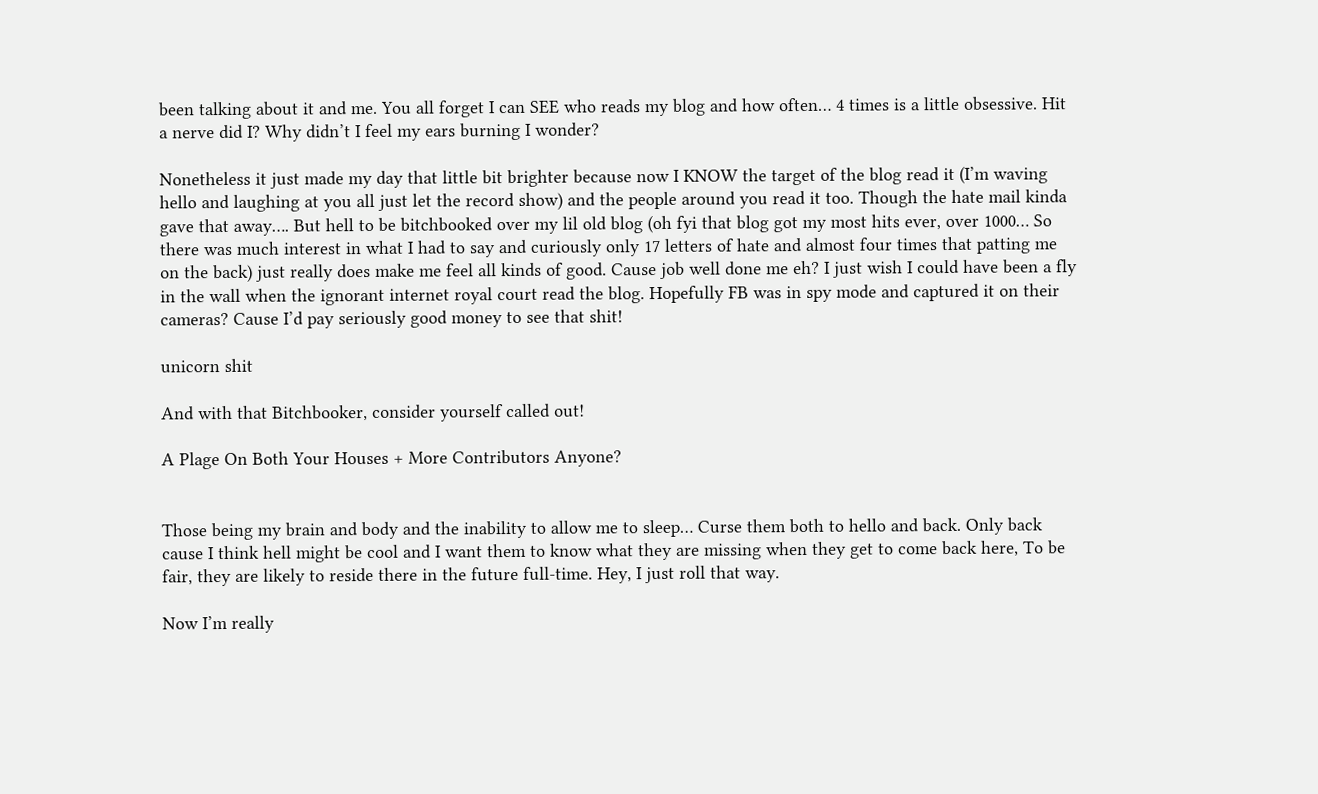been talking about it and me. You all forget I can SEE who reads my blog and how often… 4 times is a little obsessive. Hit a nerve did I? Why didn’t I feel my ears burning I wonder?

Nonetheless it just made my day that little bit brighter because now I KNOW the target of the blog read it (I’m waving hello and laughing at you all just let the record show) and the people around you read it too. Though the hate mail kinda gave that away…. But hell to be bitchbooked over my lil old blog (oh fyi that blog got my most hits ever, over 1000… So there was much interest in what I had to say and curiously only 17 letters of hate and almost four times that patting me on the back) just really does make me feel all kinds of good. Cause job well done me eh? I just wish I could have been a fly in the wall when the ignorant internet royal court read the blog. Hopefully FB was in spy mode and captured it on their cameras? Cause I’d pay seriously good money to see that shit!

unicorn shit

And with that Bitchbooker, consider yourself called out!

A Plage On Both Your Houses + More Contributors Anyone?


Those being my brain and body and the inability to allow me to sleep… Curse them both to hello and back. Only back cause I think hell might be cool and I want them to know what they are missing when they get to come back here, To be fair, they are likely to reside there in the future full-time. Hey, I just roll that way.

Now I’m really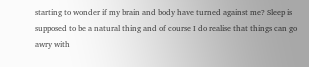starting to wonder if my brain and body have turned against me? Sleep is supposed to be a natural thing and of course I do realise that things can go awry with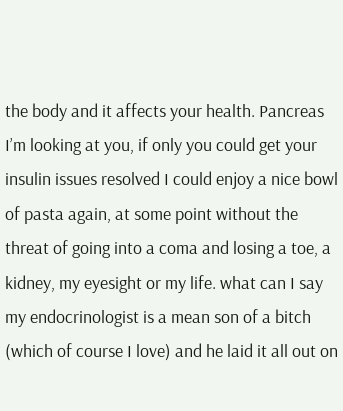the body and it affects your health. Pancreas I’m looking at you, if only you could get your insulin issues resolved I could enjoy a nice bowl of pasta again, at some point without the threat of going into a coma and losing a toe, a kidney, my eyesight or my life. what can I say my endocrinologist is a mean son of a bitch (which of course I love) and he laid it all out on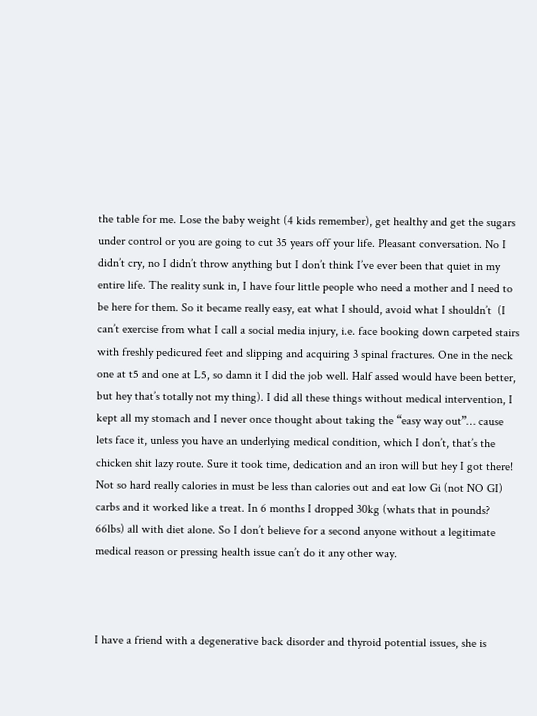the table for me. Lose the baby weight (4 kids remember), get healthy and get the sugars under control or you are going to cut 35 years off your life. Pleasant conversation. No I didn’t cry, no I didn’t throw anything but I don’t think I’ve ever been that quiet in my entire life. The reality sunk in, I have four little people who need a mother and I need to be here for them. So it became really easy, eat what I should, avoid what I shouldn’t  (I can’t exercise from what I call a social media injury, i.e. face booking down carpeted stairs with freshly pedicured feet and slipping and acquiring 3 spinal fractures. One in the neck one at t5 and one at L5, so damn it I did the job well. Half assed would have been better, but hey that’s totally not my thing). I did all these things without medical intervention, I kept all my stomach and I never once thought about taking the “easy way out”… cause lets face it, unless you have an underlying medical condition, which I don’t, that’s the chicken shit lazy route. Sure it took time, dedication and an iron will but hey I got there! Not so hard really calories in must be less than calories out and eat low Gi (not NO GI) carbs and it worked like a treat. In 6 months I dropped 30kg (whats that in pounds? 66lbs) all with diet alone. So I don’t believe for a second anyone without a legitimate medical reason or pressing health issue can’t do it any other way.



I have a friend with a degenerative back disorder and thyroid potential issues, she is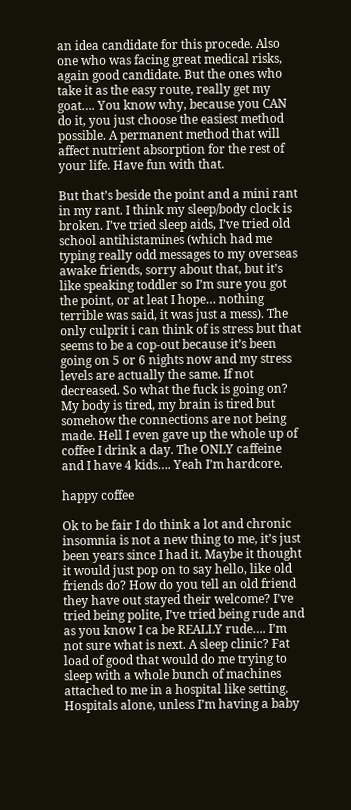an idea candidate for this procede. Also one who was facing great medical risks, again good candidate. But the ones who take it as the easy route, really get my goat…. You know why, because you CAN do it, you just choose the easiest method possible. A permanent method that will affect nutrient absorption for the rest of your life. Have fun with that.

But that’s beside the point and a mini rant in my rant. I think my sleep/body clock is broken. I’ve tried sleep aids, I’ve tried old school antihistamines (which had me typing really odd messages to my overseas awake friends, sorry about that, but it’s like speaking toddler so I’m sure you got the point, or at leat I hope… nothing terrible was said, it was just a mess). The only culprit i can think of is stress but that seems to be a cop-out because it’s been going on 5 or 6 nights now and my stress levels are actually the same. If not decreased. So what the fuck is going on? My body is tired, my brain is tired but somehow the connections are not being made. Hell I even gave up the whole up of coffee I drink a day. The ONLY caffeine and I have 4 kids…. Yeah I’m hardcore.

happy coffee

Ok to be fair I do think a lot and chronic insomnia is not a new thing to me, it’s just been years since I had it. Maybe it thought it would just pop on to say hello, like old friends do? How do you tell an old friend they have out stayed their welcome? I’ve tried being polite, I’ve tried being rude and as you know I ca be REALLY rude…. I’m not sure what is next. A sleep clinic? Fat load of good that would do me trying to sleep with a whole bunch of machines attached to me in a hospital like setting. Hospitals alone, unless I’m having a baby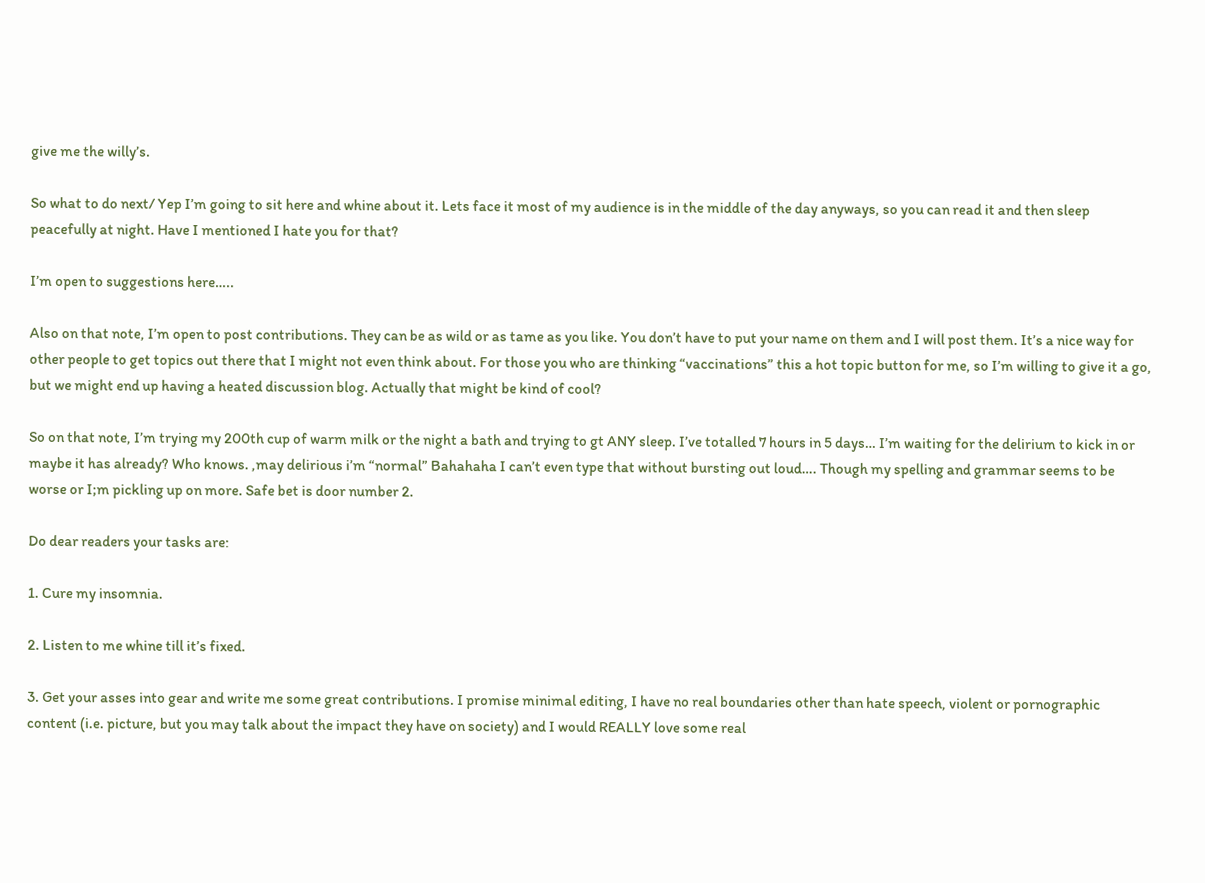give me the willy’s.

So what to do next/ Yep I’m going to sit here and whine about it. Lets face it most of my audience is in the middle of the day anyways, so you can read it and then sleep peacefully at night. Have I mentioned I hate you for that?

I’m open to suggestions here…..

Also on that note, I’m open to post contributions. They can be as wild or as tame as you like. You don’t have to put your name on them and I will post them. It’s a nice way for other people to get topics out there that I might not even think about. For those you who are thinking “vaccinations” this a hot topic button for me, so I’m willing to give it a go, but we might end up having a heated discussion blog. Actually that might be kind of cool?

So on that note, I’m trying my 200th cup of warm milk or the night a bath and trying to gt ANY sleep. I’ve totalled 7 hours in 5 days… I’m waiting for the delirium to kick in or maybe it has already? Who knows. ,may delirious i’m “normal” Bahahaha I can’t even type that without bursting out loud…. Though my spelling and grammar seems to be worse or I;m pickling up on more. Safe bet is door number 2.

Do dear readers your tasks are:

1. Cure my insomnia.

2. Listen to me whine till it’s fixed.

3. Get your asses into gear and write me some great contributions. I promise minimal editing, I have no real boundaries other than hate speech, violent or pornographic content (i.e. picture, but you may talk about the impact they have on society) and I would REALLY love some real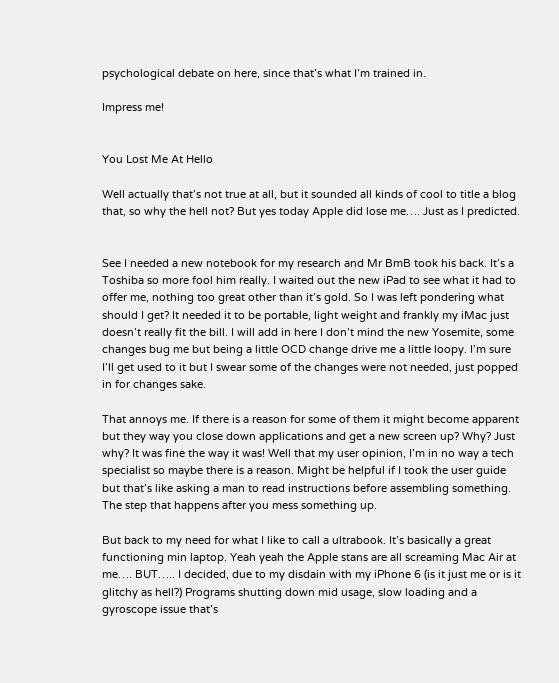psychological debate on here, since that’s what I’m trained in.

Impress me!


You Lost Me At Hello

Well actually that’s not true at all, but it sounded all kinds of cool to title a blog that, so why the hell not? But yes today Apple did lose me…. Just as I predicted.


See I needed a new notebook for my research and Mr BmB took his back. It’s a Toshiba so more fool him really. I waited out the new iPad to see what it had to offer me, nothing too great other than it’s gold. So I was left pondering what should I get? It needed it to be portable, light weight and frankly my iMac just doesn’t really fit the bill. I will add in here I don’t mind the new Yosemite, some changes bug me but being a little OCD change drive me a little loopy. I’m sure I’ll get used to it but I swear some of the changes were not needed, just popped in for changes sake.

That annoys me. If there is a reason for some of them it might become apparent but they way you close down applications and get a new screen up? Why? Just why? It was fine the way it was! Well that my user opinion, I’m in no way a tech specialist so maybe there is a reason. Might be helpful if I took the user guide but that’s like asking a man to read instructions before assembling something. The step that happens after you mess something up.

But back to my need for what I like to call a ultrabook. It’s basically a great functioning min laptop. Yeah yeah the Apple stans are all screaming Mac Air at me…. BUT….. I decided, due to my disdain with my iPhone 6 (is it just me or is it glitchy as hell?) Programs shutting down mid usage, slow loading and a gyroscope issue that’s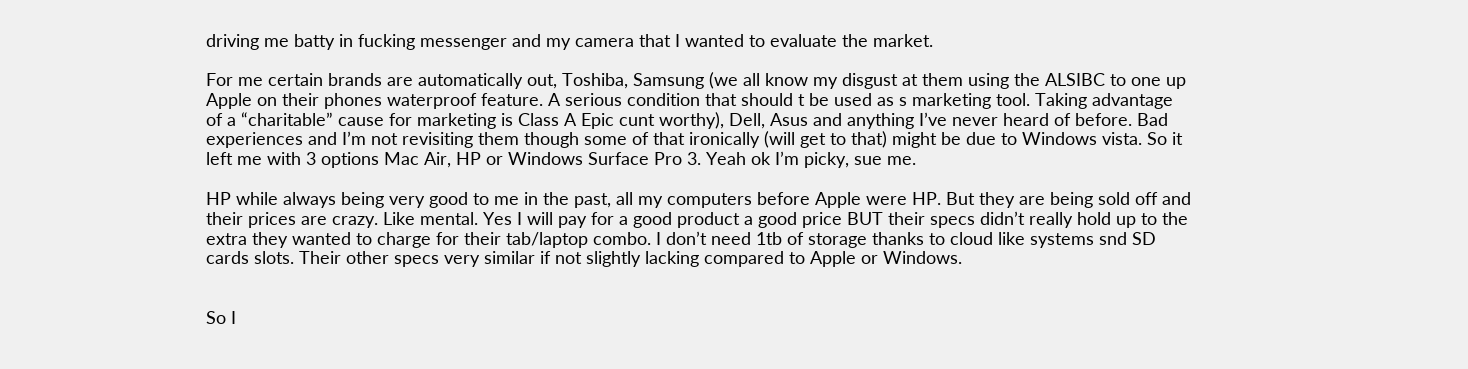driving me batty in fucking messenger and my camera that I wanted to evaluate the market.

For me certain brands are automatically out, Toshiba, Samsung (we all know my disgust at them using the ALSIBC to one up Apple on their phones waterproof feature. A serious condition that should t be used as s marketing tool. Taking advantage of a “charitable” cause for marketing is Class A Epic cunt worthy), Dell, Asus and anything I’ve never heard of before. Bad experiences and I’m not revisiting them though some of that ironically (will get to that) might be due to Windows vista. So it left me with 3 options Mac Air, HP or Windows Surface Pro 3. Yeah ok I’m picky, sue me.

HP while always being very good to me in the past, all my computers before Apple were HP. But they are being sold off and their prices are crazy. Like mental. Yes I will pay for a good product a good price BUT their specs didn’t really hold up to the extra they wanted to charge for their tab/laptop combo. I don’t need 1tb of storage thanks to cloud like systems snd SD cards slots. Their other specs very similar if not slightly lacking compared to Apple or Windows.


So I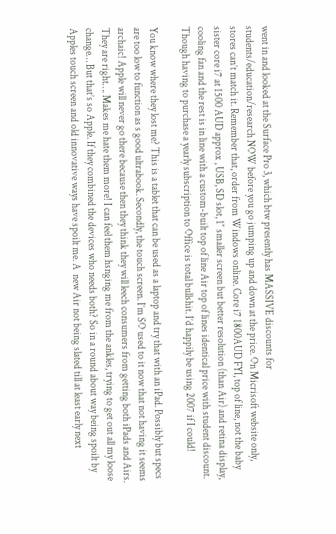went in and looked at the Surface Pro 3, which btw presently has MASSIVE discounts for students/education/research NOW before you go jumping up and down at the price. On Micrisoft website only, stores can’t match it. Remember that, order from Windows online. Core i7 1800AUD FYI, top of line, not the baby sister core i7 at 1500 AUD approx , USB, SD slot, 1″ smaller screen but better resolution (than Air) and retina display, cooling fan and the rest is in line with a custom-built top of line Air top of lines identical price with student discount. Though having to purchase a yearly subscription to Office is total bullshit. I’d happily be using 2007 if I could!

You know where they lost me? This is a tablet that can be used as a laptop and try that with an iPad. Possibly but specs are too low to function as s good ultrabook. Secondly, the touch screen. I’m SO used to it now that not having it seems archaic! Apple will never go there because then they think they will leech consumers from getting both iPads and Airs. They are right…. Makes me hate them more! I can feel them hsnging me from the ankles, trying to get out all my loose change… But that’s so Apple. If they combined the devices who needs both? So in a round about way being spoilt by Apples touch screen and old innovative ways have spoilt me. A  new Air not being slated till at least early next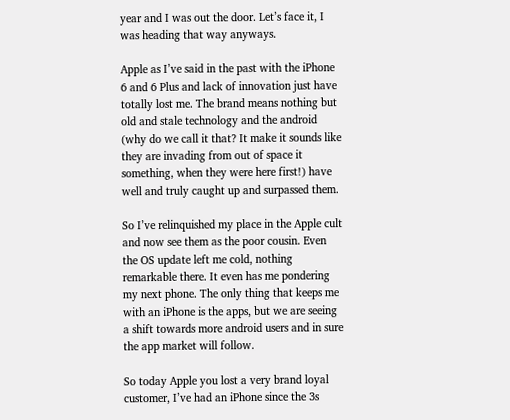year and I was out the door. Let’s face it, I was heading that way anyways.

Apple as I’ve said in the past with the iPhone 6 and 6 Plus and lack of innovation just have totally lost me. The brand means nothing but old and stale technology and the android (why do we call it that? It make it sounds like they are invading from out of space it something, when they were here first!) have well and truly caught up and surpassed them.

So I’ve relinquished my place in the Apple cult and now see them as the poor cousin. Even the OS update left me cold, nothing remarkable there. It even has me pondering my next phone. The only thing that keeps me with an iPhone is the apps, but we are seeing a shift towards more android users and in sure the app market will follow.

So today Apple you lost a very brand loyal customer, I’ve had an iPhone since the 3s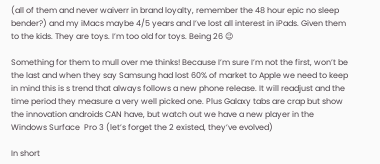(all of them and never waiverr in brand loyalty, remember the 48 hour epic no sleep bender?) and my iMacs maybe 4/5 years and I’ve lost all interest in iPads. Given them to the kids. They are toys. I’m too old for toys. Being 26 😉

Something for them to mull over me thinks! Because I’m sure I’m not the first, won’t be the last and when they say Samsung had lost 60% of market to Apple we need to keep in mind this is s trend that always follows a new phone release. It will readjust and the time period they measure a very well picked one. Plus Galaxy tabs are crap but show the innovation androids CAN have, but watch out we have a new player in the Windows Surface  Pro 3 (let’s forget the 2 existed, they’ve evolved)

In short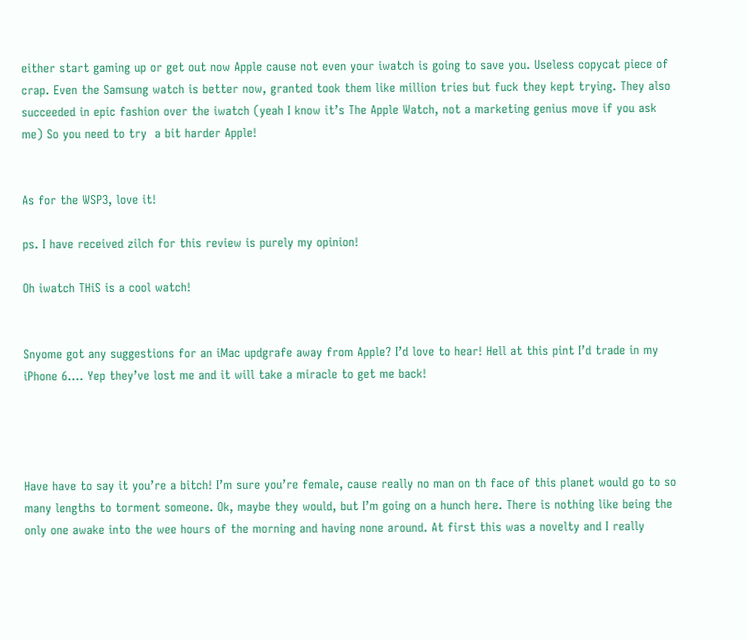either start gaming up or get out now Apple cause not even your iwatch is going to save you. Useless copycat piece of crap. Even the Samsung watch is better now, granted took them like million tries but fuck they kept trying. They also succeeded in epic fashion over the iwatch (yeah I know it’s The Apple Watch, not a marketing genius move if you ask me) So you need to try  a bit harder Apple!


As for the WSP3, love it!

ps. I have received zilch for this review is purely my opinion!

Oh iwatch THiS is a cool watch!


Snyome got any suggestions for an iMac updgrafe away from Apple? I’d love to hear! Hell at this pint I’d trade in my iPhone 6…. Yep they’ve lost me and it will take a miracle to get me back!




Have have to say it you’re a bitch! I’m sure you’re female, cause really no man on th face of this planet would go to so many lengths to torment someone. Ok, maybe they would, but I’m going on a hunch here. There is nothing like being the only one awake into the wee hours of the morning and having none around. At first this was a novelty and I really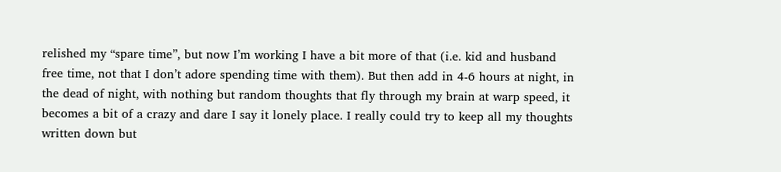relished my “spare time”, but now I’m working I have a bit more of that (i.e. kid and husband free time, not that I don’t adore spending time with them). But then add in 4-6 hours at night, in the dead of night, with nothing but random thoughts that fly through my brain at warp speed, it becomes a bit of a crazy and dare I say it lonely place. I really could try to keep all my thoughts written down but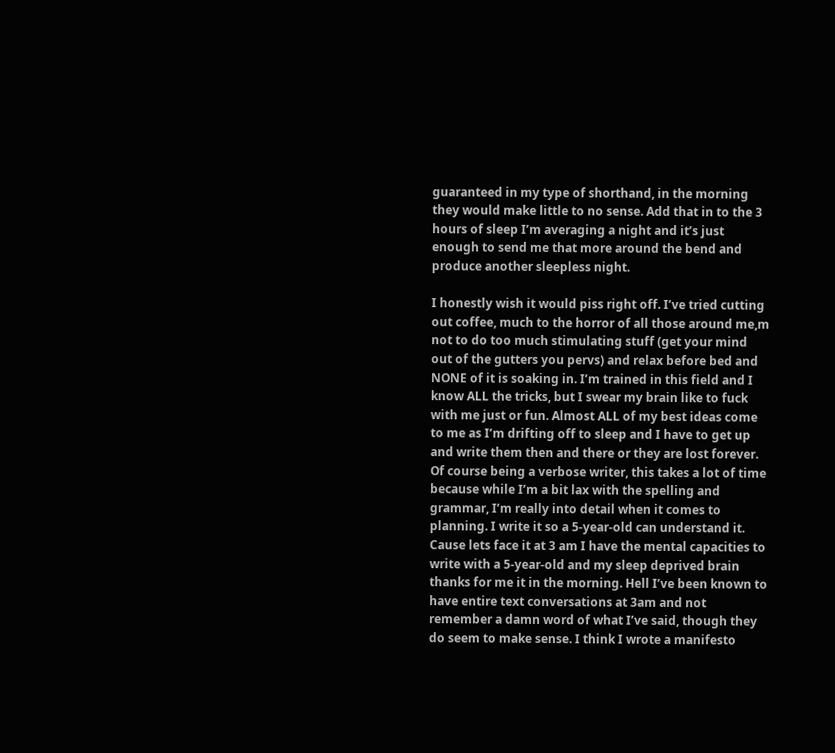guaranteed in my type of shorthand, in the morning they would make little to no sense. Add that in to the 3 hours of sleep I’m averaging a night and it’s just enough to send me that more around the bend and produce another sleepless night.

I honestly wish it would piss right off. I’ve tried cutting out coffee, much to the horror of all those around me,m not to do too much stimulating stuff (get your mind out of the gutters you pervs) and relax before bed and NONE of it is soaking in. I’m trained in this field and I know ALL the tricks, but I swear my brain like to fuck with me just or fun. Almost ALL of my best ideas come to me as I’m drifting off to sleep and I have to get up and write them then and there or they are lost forever. Of course being a verbose writer, this takes a lot of time because while I’m a bit lax with the spelling and grammar, I’m really into detail when it comes to planning. I write it so a 5-year-old can understand it. Cause lets face it at 3 am I have the mental capacities to write with a 5-year-old and my sleep deprived brain thanks for me it in the morning. Hell I’ve been known to have entire text conversations at 3am and not remember a damn word of what I’ve said, though they do seem to make sense. I think I wrote a manifesto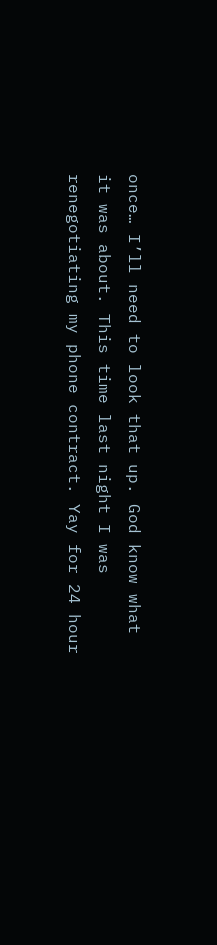once… I’ll need to look that up. God know what it was about. This time last night I was renegotiating my phone contract. Yay for 24 hour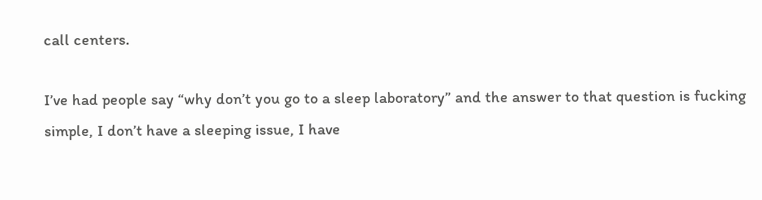call centers.

I’ve had people say “why don’t you go to a sleep laboratory” and the answer to that question is fucking simple, I don’t have a sleeping issue, I have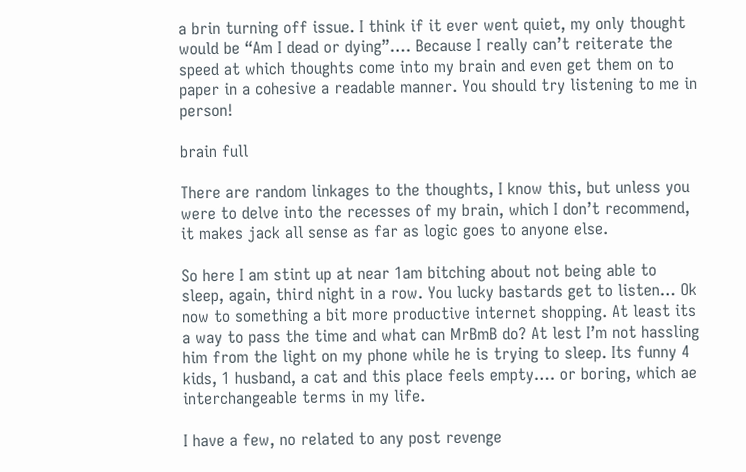a brin turning off issue. I think if it ever went quiet, my only thought would be “Am I dead or dying”…. Because I really can’t reiterate the speed at which thoughts come into my brain and even get them on to paper in a cohesive a readable manner. You should try listening to me in person!

brain full

There are random linkages to the thoughts, I know this, but unless you were to delve into the recesses of my brain, which I don’t recommend, it makes jack all sense as far as logic goes to anyone else.

So here I am stint up at near 1am bitching about not being able to sleep, again, third night in a row. You lucky bastards get to listen… Ok now to something a bit more productive internet shopping. At least its a way to pass the time and what can MrBmB do? At lest I’m not hassling him from the light on my phone while he is trying to sleep. Its funny 4 kids, 1 husband, a cat and this place feels empty…. or boring, which ae interchangeable terms in my life.

I have a few, no related to any post revenge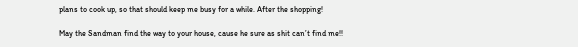plans to cook up, so that should keep me busy for a while. After the shopping!

May the Sandman find the way to your house, cause he sure as shit can’t find me!!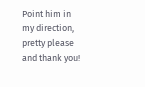Point him in my direction, pretty please and thank you!